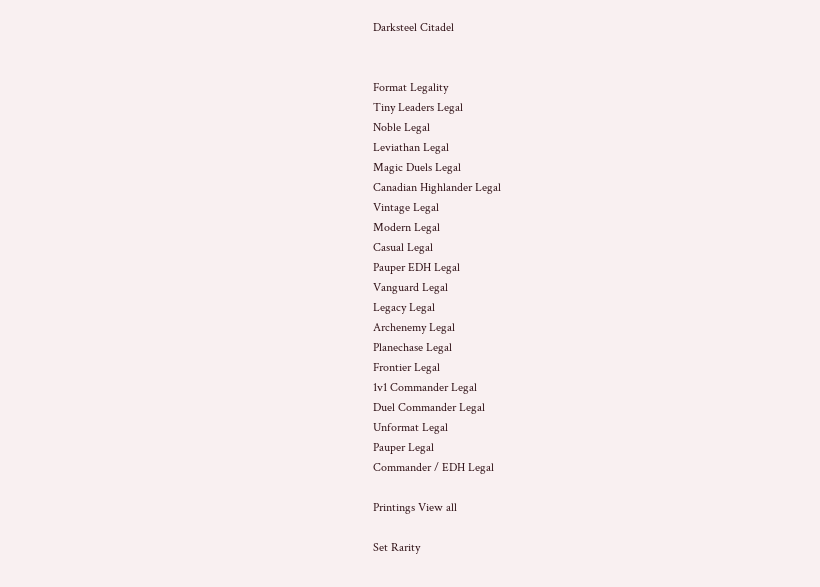Darksteel Citadel


Format Legality
Tiny Leaders Legal
Noble Legal
Leviathan Legal
Magic Duels Legal
Canadian Highlander Legal
Vintage Legal
Modern Legal
Casual Legal
Pauper EDH Legal
Vanguard Legal
Legacy Legal
Archenemy Legal
Planechase Legal
Frontier Legal
1v1 Commander Legal
Duel Commander Legal
Unformat Legal
Pauper Legal
Commander / EDH Legal

Printings View all

Set Rarity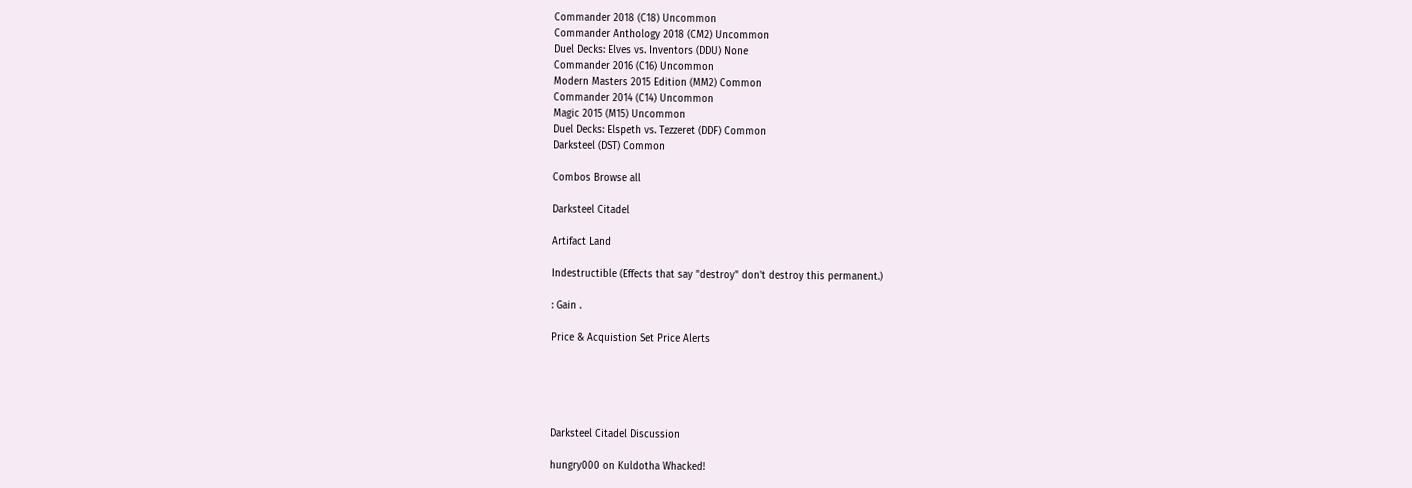Commander 2018 (C18) Uncommon
Commander Anthology 2018 (CM2) Uncommon
Duel Decks: Elves vs. Inventors (DDU) None
Commander 2016 (C16) Uncommon
Modern Masters 2015 Edition (MM2) Common
Commander 2014 (C14) Uncommon
Magic 2015 (M15) Uncommon
Duel Decks: Elspeth vs. Tezzeret (DDF) Common
Darksteel (DST) Common

Combos Browse all

Darksteel Citadel

Artifact Land

Indestructible (Effects that say "destroy" don't destroy this permanent.)

: Gain .

Price & Acquistion Set Price Alerts





Darksteel Citadel Discussion

hungry000 on Kuldotha Whacked!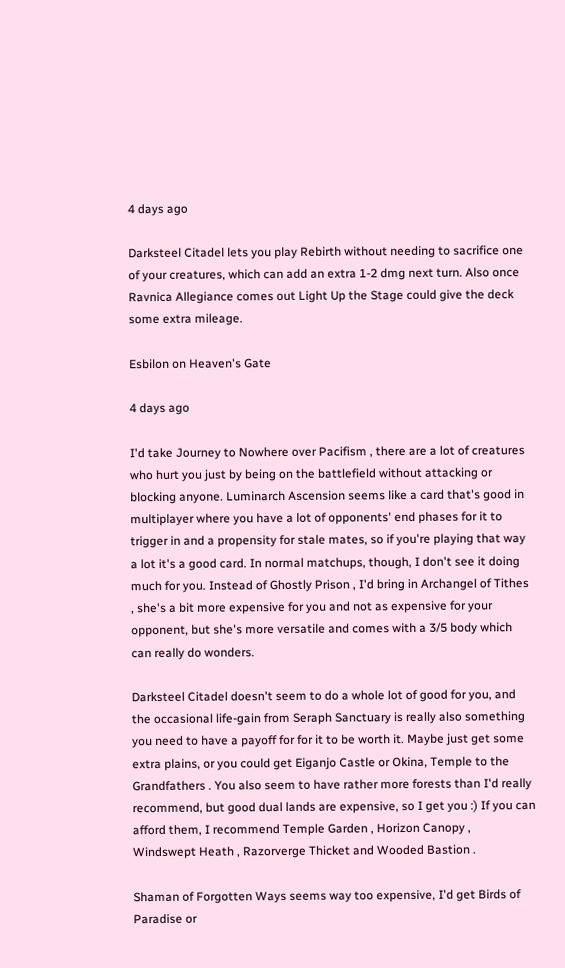4 days ago

Darksteel Citadel lets you play Rebirth without needing to sacrifice one of your creatures, which can add an extra 1-2 dmg next turn. Also once Ravnica Allegiance comes out Light Up the Stage could give the deck some extra mileage.

Esbilon on Heaven's Gate

4 days ago

I'd take Journey to Nowhere over Pacifism , there are a lot of creatures who hurt you just by being on the battlefield without attacking or blocking anyone. Luminarch Ascension seems like a card that's good in multiplayer where you have a lot of opponents' end phases for it to trigger in and a propensity for stale mates, so if you're playing that way a lot it's a good card. In normal matchups, though, I don't see it doing much for you. Instead of Ghostly Prison , I'd bring in Archangel of Tithes , she's a bit more expensive for you and not as expensive for your opponent, but she's more versatile and comes with a 3/5 body which can really do wonders.

Darksteel Citadel doesn't seem to do a whole lot of good for you, and the occasional life-gain from Seraph Sanctuary is really also something you need to have a payoff for for it to be worth it. Maybe just get some extra plains, or you could get Eiganjo Castle or Okina, Temple to the Grandfathers . You also seem to have rather more forests than I'd really recommend, but good dual lands are expensive, so I get you :) If you can afford them, I recommend Temple Garden , Horizon Canopy , Windswept Heath , Razorverge Thicket and Wooded Bastion .

Shaman of Forgotten Ways seems way too expensive, I'd get Birds of Paradise or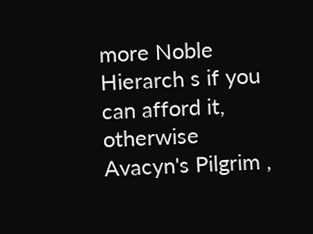more Noble Hierarch s if you can afford it, otherwise Avacyn's Pilgrim ,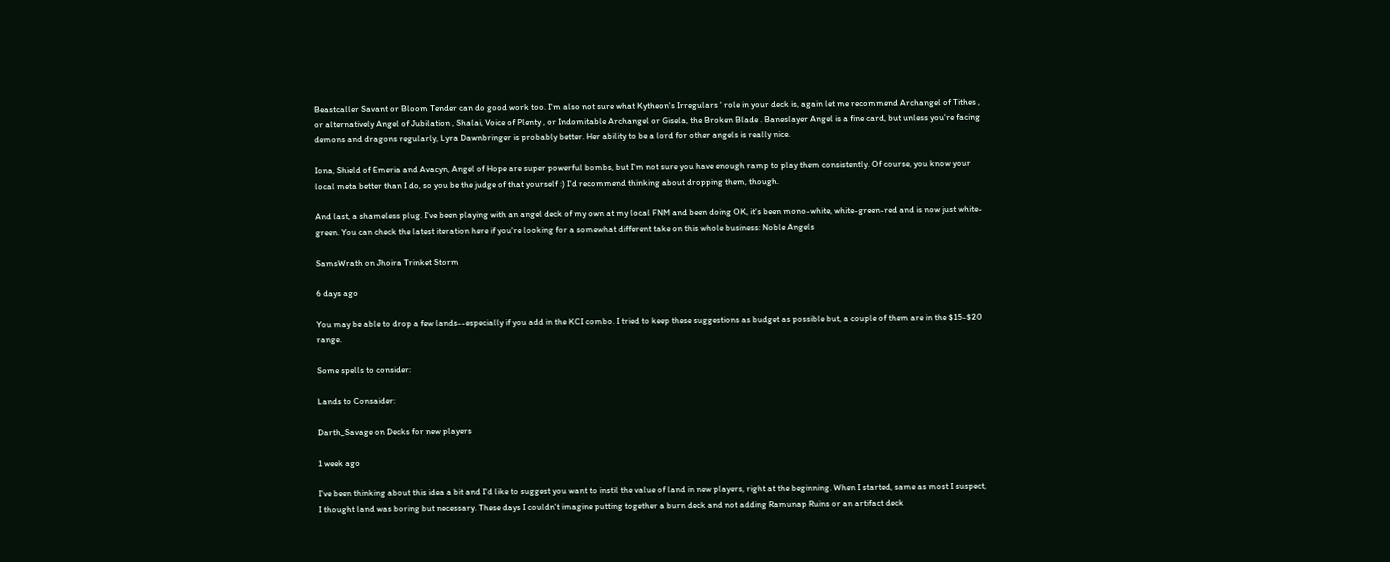Beastcaller Savant or Bloom Tender can do good work too. I'm also not sure what Kytheon's Irregulars ' role in your deck is, again let me recommend Archangel of Tithes , or alternatively Angel of Jubilation , Shalai, Voice of Plenty , or Indomitable Archangel or Gisela, the Broken Blade . Baneslayer Angel is a fine card, but unless you're facing demons and dragons regularly, Lyra Dawnbringer is probably better. Her ability to be a lord for other angels is really nice.

Iona, Shield of Emeria and Avacyn, Angel of Hope are super powerful bombs, but I'm not sure you have enough ramp to play them consistently. Of course, you know your local meta better than I do, so you be the judge of that yourself :) I'd recommend thinking about dropping them, though.

And last, a shameless plug. I've been playing with an angel deck of my own at my local FNM and been doing OK, it's been mono-white, white-green-red and is now just white-green. You can check the latest iteration here if you're looking for a somewhat different take on this whole business: Noble Angels

SamsWrath on Jhoira Trinket Storm

6 days ago

You may be able to drop a few lands--especially if you add in the KCI combo. I tried to keep these suggestions as budget as possible but, a couple of them are in the $15-$20 range.

Some spells to consider:

Lands to Consaider:

Darth_Savage on Decks for new players

1 week ago

I've been thinking about this idea a bit and I'd like to suggest you want to instil the value of land in new players, right at the beginning. When I started, same as most I suspect, I thought land was boring but necessary. These days I couldn't imagine putting together a burn deck and not adding Ramunap Ruins or an artifact deck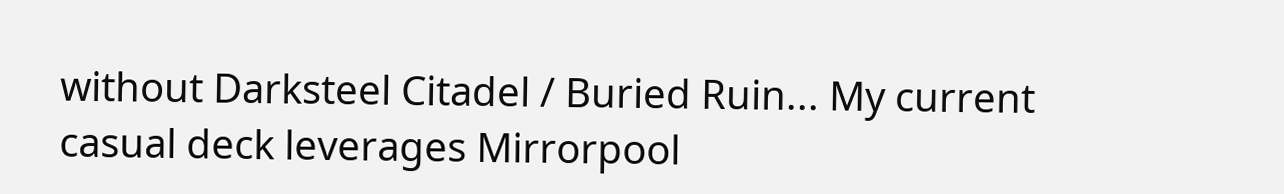without Darksteel Citadel / Buried Ruin... My current casual deck leverages Mirrorpool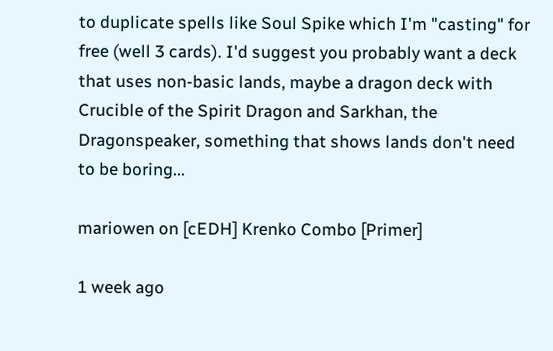to duplicate spells like Soul Spike which I'm "casting" for free (well 3 cards). I'd suggest you probably want a deck that uses non-basic lands, maybe a dragon deck with Crucible of the Spirit Dragon and Sarkhan, the Dragonspeaker, something that shows lands don't need to be boring...

mariowen on [cEDH] Krenko Combo [Primer]

1 week ago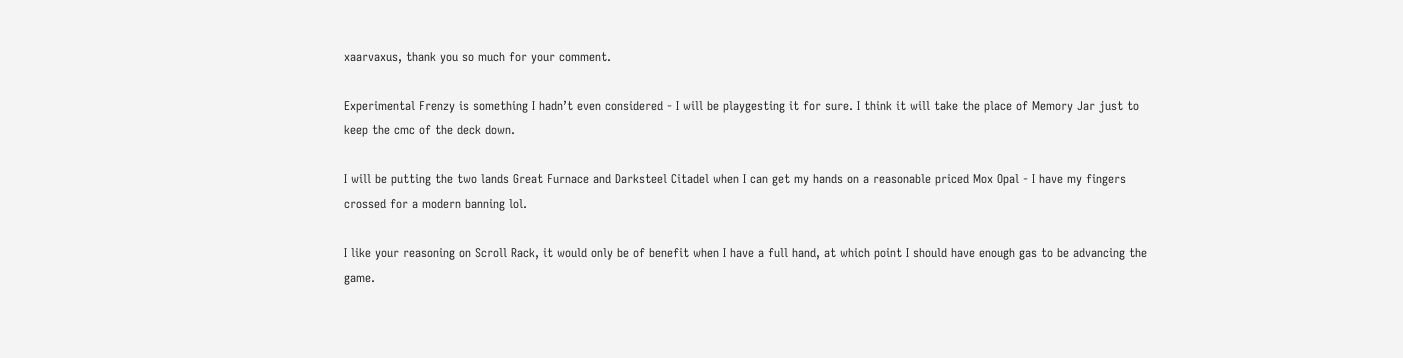xaarvaxus, thank you so much for your comment.

Experimental Frenzy is something I hadn’t even considered - I will be playgesting it for sure. I think it will take the place of Memory Jar just to keep the cmc of the deck down.

I will be putting the two lands Great Furnace and Darksteel Citadel when I can get my hands on a reasonable priced Mox Opal - I have my fingers crossed for a modern banning lol.

I like your reasoning on Scroll Rack, it would only be of benefit when I have a full hand, at which point I should have enough gas to be advancing the game.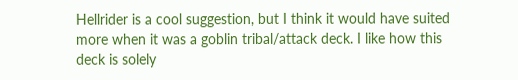Hellrider is a cool suggestion, but I think it would have suited more when it was a goblin tribal/attack deck. I like how this deck is solely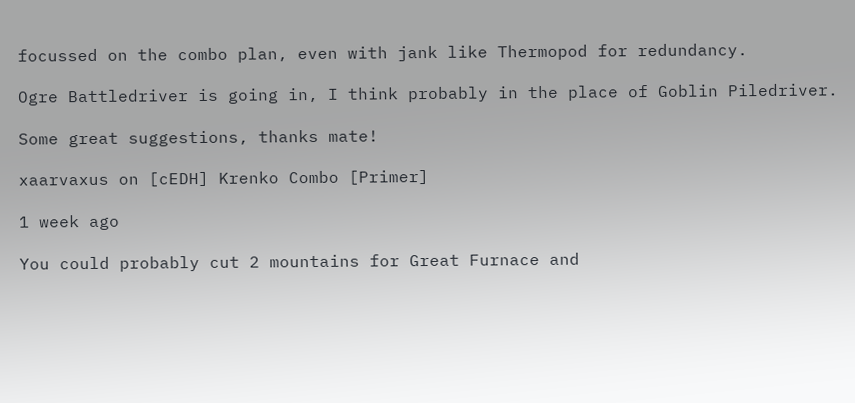focussed on the combo plan, even with jank like Thermopod for redundancy.

Ogre Battledriver is going in, I think probably in the place of Goblin Piledriver.

Some great suggestions, thanks mate!

xaarvaxus on [cEDH] Krenko Combo [Primer]

1 week ago

You could probably cut 2 mountains for Great Furnace and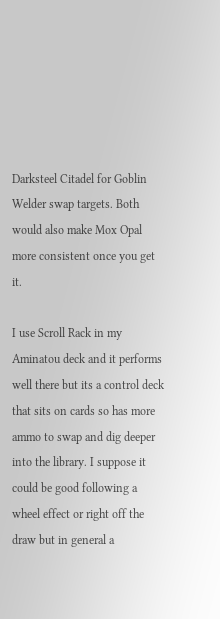Darksteel Citadel for Goblin Welder swap targets. Both would also make Mox Opal more consistent once you get it.

I use Scroll Rack in my Aminatou deck and it performs well there but its a control deck that sits on cards so has more ammo to swap and dig deeper into the library. I suppose it could be good following a wheel effect or right off the draw but in general a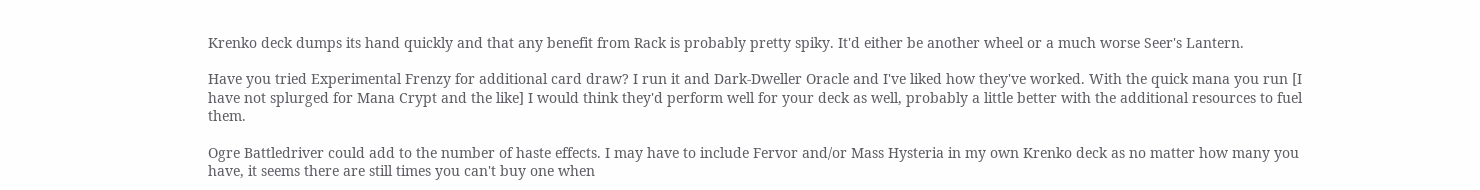Krenko deck dumps its hand quickly and that any benefit from Rack is probably pretty spiky. It'd either be another wheel or a much worse Seer's Lantern.

Have you tried Experimental Frenzy for additional card draw? I run it and Dark-Dweller Oracle and I've liked how they've worked. With the quick mana you run [I have not splurged for Mana Crypt and the like] I would think they'd perform well for your deck as well, probably a little better with the additional resources to fuel them.

Ogre Battledriver could add to the number of haste effects. I may have to include Fervor and/or Mass Hysteria in my own Krenko deck as no matter how many you have, it seems there are still times you can't buy one when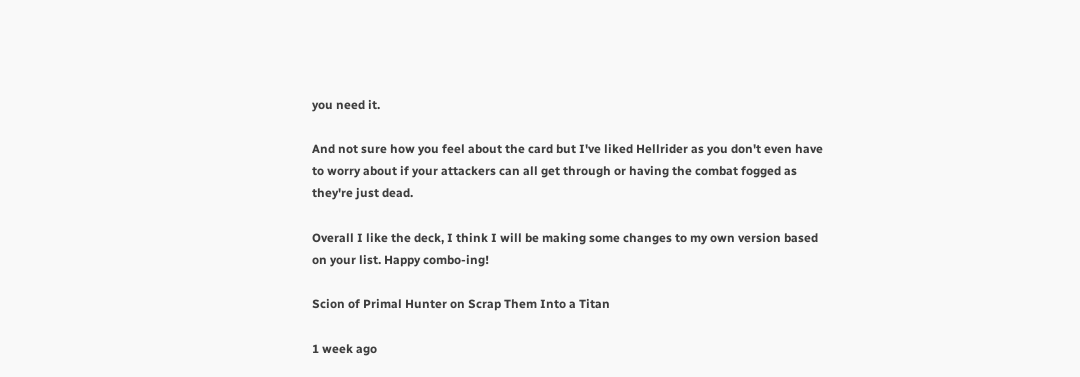you need it.

And not sure how you feel about the card but I've liked Hellrider as you don't even have to worry about if your attackers can all get through or having the combat fogged as they're just dead.

Overall I like the deck, I think I will be making some changes to my own version based on your list. Happy combo-ing!

Scion of Primal Hunter on Scrap Them Into a Titan

1 week ago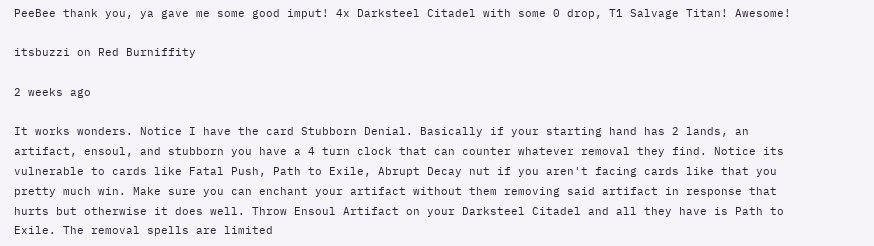PeeBee thank you, ya gave me some good imput! 4x Darksteel Citadel with some 0 drop, T1 Salvage Titan! Awesome!

itsbuzzi on Red Burniffity

2 weeks ago

It works wonders. Notice I have the card Stubborn Denial. Basically if your starting hand has 2 lands, an artifact, ensoul, and stubborn you have a 4 turn clock that can counter whatever removal they find. Notice its vulnerable to cards like Fatal Push, Path to Exile, Abrupt Decay nut if you aren't facing cards like that you pretty much win. Make sure you can enchant your artifact without them removing said artifact in response that hurts but otherwise it does well. Throw Ensoul Artifact on your Darksteel Citadel and all they have is Path to Exile. The removal spells are limited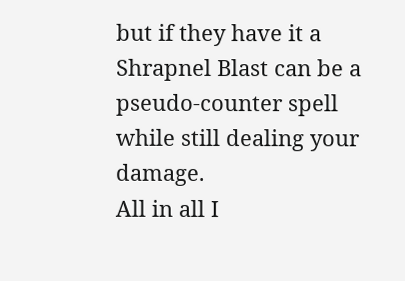but if they have it a Shrapnel Blast can be a pseudo-counter spell while still dealing your damage.
All in all I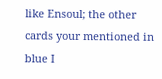like Ensoul; the other cards your mentioned in blue I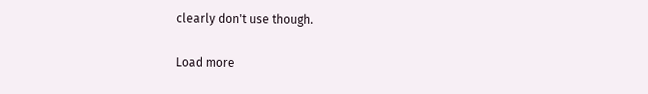clearly don't use though.

Load more